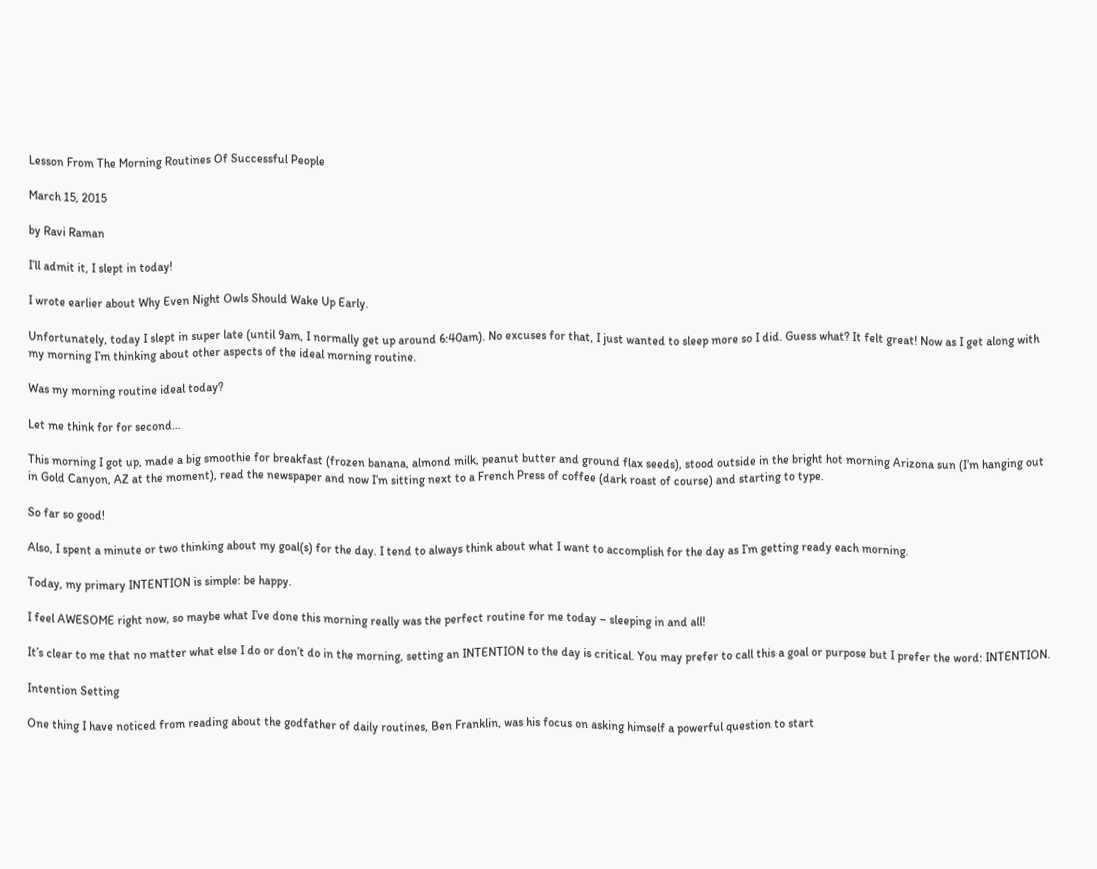Lesson From The Morning Routines Of Successful People

March 15, 2015

by Ravi Raman

I’ll admit it, I slept in today!

I wrote earlier about Why Even Night Owls Should Wake Up Early.

Unfortunately, today I slept in super late (until 9am, I normally get up around 6:40am). No excuses for that, I just wanted to sleep more so I did. Guess what? It felt great! Now as I get along with my morning I’m thinking about other aspects of the ideal morning routine.

Was my morning routine ideal today?

Let me think for for second…

This morning I got up, made a big smoothie for breakfast (frozen banana, almond milk, peanut butter and ground flax seeds), stood outside in the bright hot morning Arizona sun (I’m hanging out in Gold Canyon, AZ at the moment), read the newspaper and now I’m sitting next to a French Press of coffee (dark roast of course) and starting to type.

So far so good!

Also, I spent a minute or two thinking about my goal(s) for the day. I tend to always think about what I want to accomplish for the day as I’m getting ready each morning.

Today, my primary INTENTION is simple: be happy.

I feel AWESOME right now, so maybe what I’ve done this morning really was the perfect routine for me today – sleeping in and all!

It’s clear to me that no matter what else I do or don’t do in the morning, setting an INTENTION to the day is critical. You may prefer to call this a goal or purpose but I prefer the word: INTENTION.

Intention Setting

One thing I have noticed from reading about the godfather of daily routines, Ben Franklin, was his focus on asking himself a powerful question to start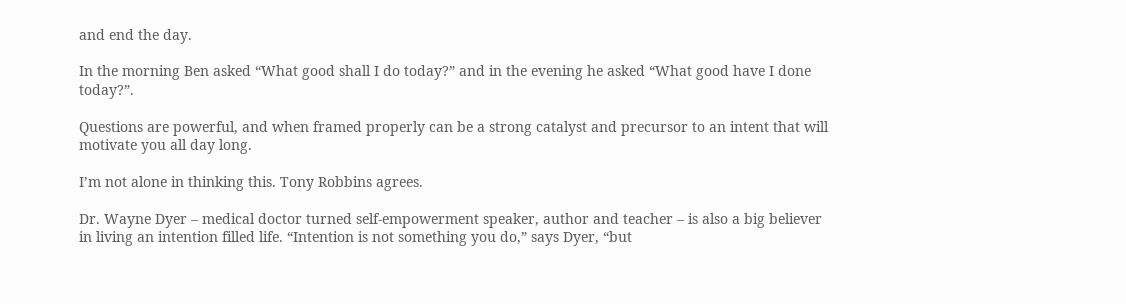and end the day.

In the morning Ben asked “What good shall I do today?” and in the evening he asked “What good have I done today?”.

Questions are powerful, and when framed properly can be a strong catalyst and precursor to an intent that will motivate you all day long.

I’m not alone in thinking this. Tony Robbins agrees.

Dr. Wayne Dyer – medical doctor turned self-empowerment speaker, author and teacher – is also a big believer in living an intention filled life. “Intention is not something you do,” says Dyer, “but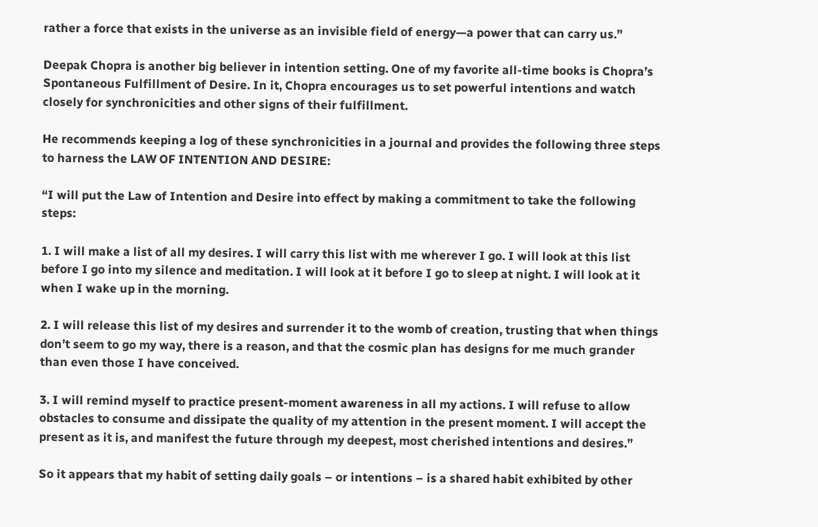rather a force that exists in the universe as an invisible field of energy—a power that can carry us.”

Deepak Chopra is another big believer in intention setting. One of my favorite all-time books is Chopra’s Spontaneous Fulfillment of Desire. In it, Chopra encourages us to set powerful intentions and watch closely for synchronicities and other signs of their fulfillment.

He recommends keeping a log of these synchronicities in a journal and provides the following three steps to harness the LAW OF INTENTION AND DESIRE:

“I will put the Law of Intention and Desire into effect by making a commitment to take the following steps:

1. I will make a list of all my desires. I will carry this list with me wherever I go. I will look at this list before I go into my silence and meditation. I will look at it before I go to sleep at night. I will look at it when I wake up in the morning.

2. I will release this list of my desires and surrender it to the womb of creation, trusting that when things don’t seem to go my way, there is a reason, and that the cosmic plan has designs for me much grander than even those I have conceived.

3. I will remind myself to practice present-moment awareness in all my actions. I will refuse to allow obstacles to consume and dissipate the quality of my attention in the present moment. I will accept the present as it is, and manifest the future through my deepest, most cherished intentions and desires.”

So it appears that my habit of setting daily goals – or intentions – is a shared habit exhibited by other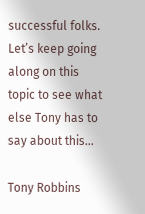successful folks. Let’s keep going along on this topic to see what else Tony has to say about this…

Tony Robbins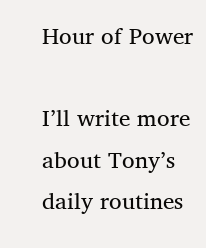Hour of Power

I’ll write more about Tony’s daily routines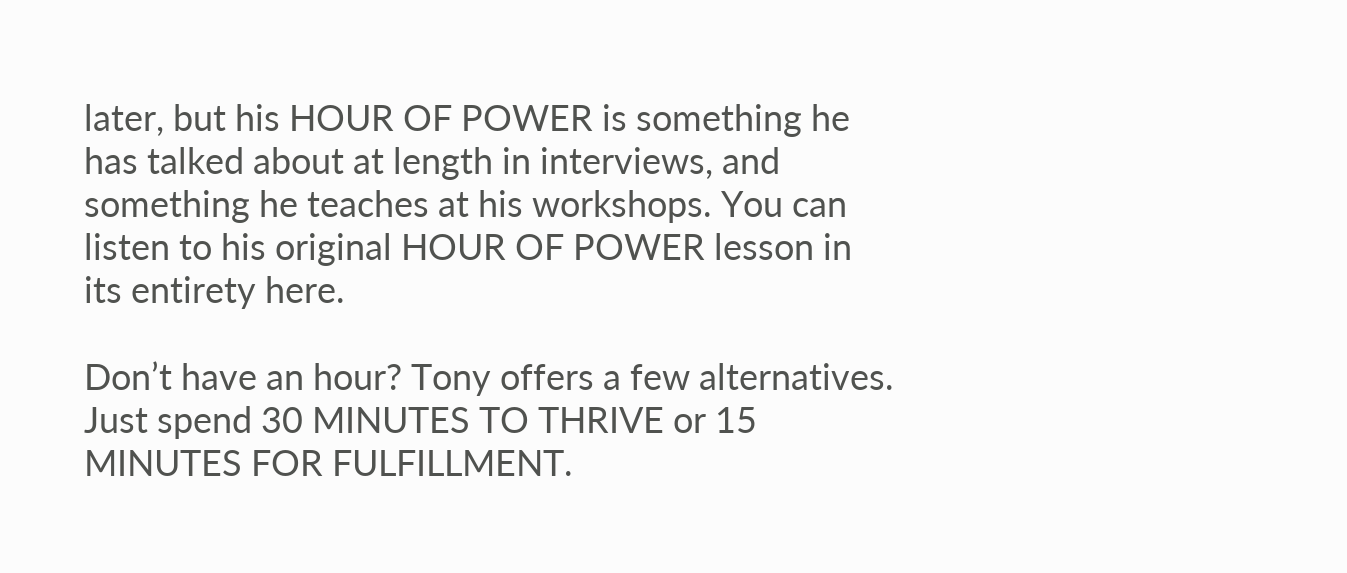later, but his HOUR OF POWER is something he has talked about at length in interviews, and something he teaches at his workshops. You can listen to his original HOUR OF POWER lesson in its entirety here.

Don’t have an hour? Tony offers a few alternatives. Just spend 30 MINUTES TO THRIVE or 15 MINUTES FOR FULFILLMENT.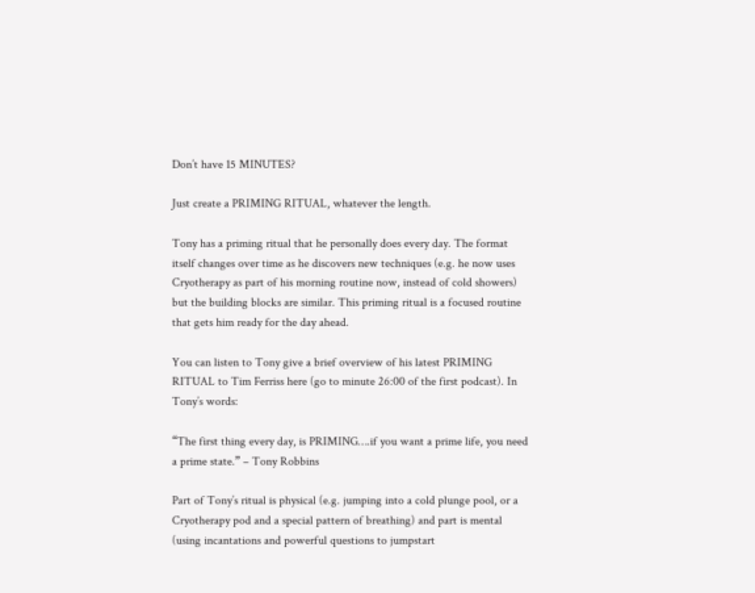Don’t have 15 MINUTES?

Just create a PRIMING RITUAL, whatever the length.

Tony has a priming ritual that he personally does every day. The format itself changes over time as he discovers new techniques (e.g. he now uses Cryotherapy as part of his morning routine now, instead of cold showers) but the building blocks are similar. This priming ritual is a focused routine that gets him ready for the day ahead.

You can listen to Tony give a brief overview of his latest PRIMING RITUAL to Tim Ferriss here (go to minute 26:00 of the first podcast). In Tony’s words:

“The first thing every day, is PRIMING….if you want a prime life, you need a prime state.” – Tony Robbins

Part of Tony’s ritual is physical (e.g. jumping into a cold plunge pool, or a Cryotherapy pod and a special pattern of breathing) and part is mental (using incantations and powerful questions to jumpstart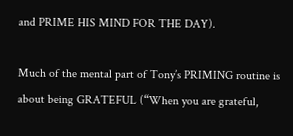and PRIME HIS MIND FOR THE DAY).

Much of the mental part of Tony’s PRIMING routine is about being GRATEFUL (“When you are grateful,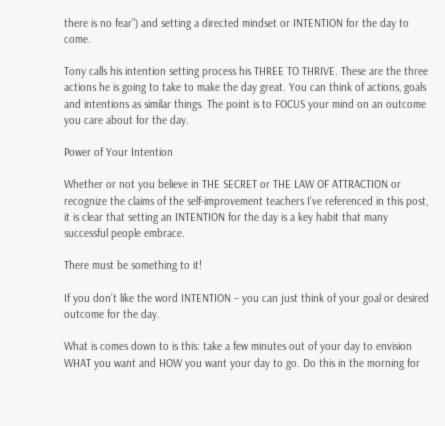there is no fear”) and setting a directed mindset or INTENTION for the day to come.

Tony calls his intention setting process his THREE TO THRIVE. These are the three actions he is going to take to make the day great. You can think of actions, goals and intentions as similar things. The point is to FOCUS your mind on an outcome you care about for the day.

Power of Your Intention

Whether or not you believe in THE SECRET or THE LAW OF ATTRACTION or recognize the claims of the self-improvement teachers I’ve referenced in this post, it is clear that setting an INTENTION for the day is a key habit that many successful people embrace.

There must be something to it!

If you don’t like the word INTENTION – you can just think of your goal or desired outcome for the day.

What is comes down to is this: take a few minutes out of your day to envision WHAT you want and HOW you want your day to go. Do this in the morning for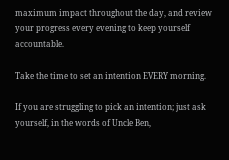maximum impact throughout the day, and review your progress every evening to keep yourself accountable.

Take the time to set an intention EVERY morning.

If you are struggling to pick an intention; just ask yourself, in the words of Uncle Ben,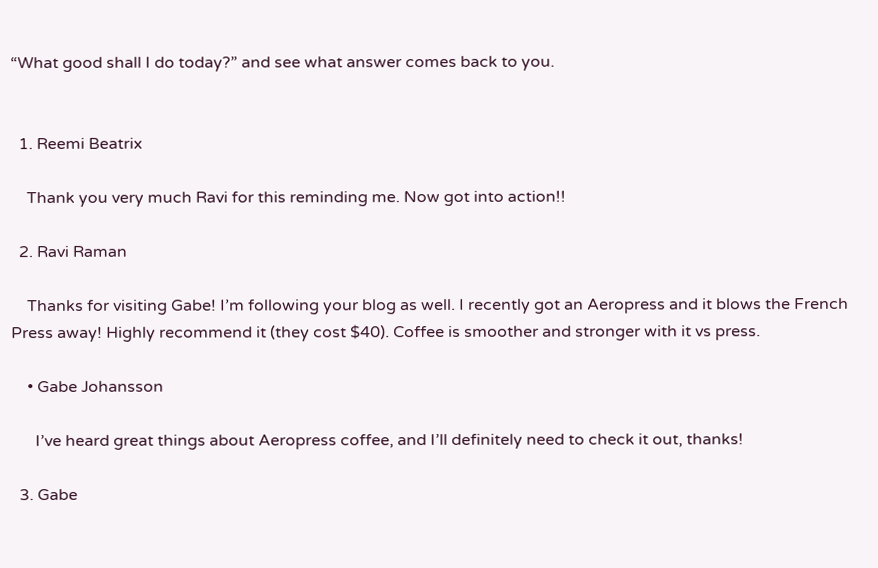“What good shall I do today?” and see what answer comes back to you.


  1. Reemi Beatrix

    Thank you very much Ravi for this reminding me. Now got into action!!

  2. Ravi Raman

    Thanks for visiting Gabe! I’m following your blog as well. I recently got an Aeropress and it blows the French Press away! Highly recommend it (they cost $40). Coffee is smoother and stronger with it vs press.

    • Gabe Johansson

      I’ve heard great things about Aeropress coffee, and I’ll definitely need to check it out, thanks!

  3. Gabe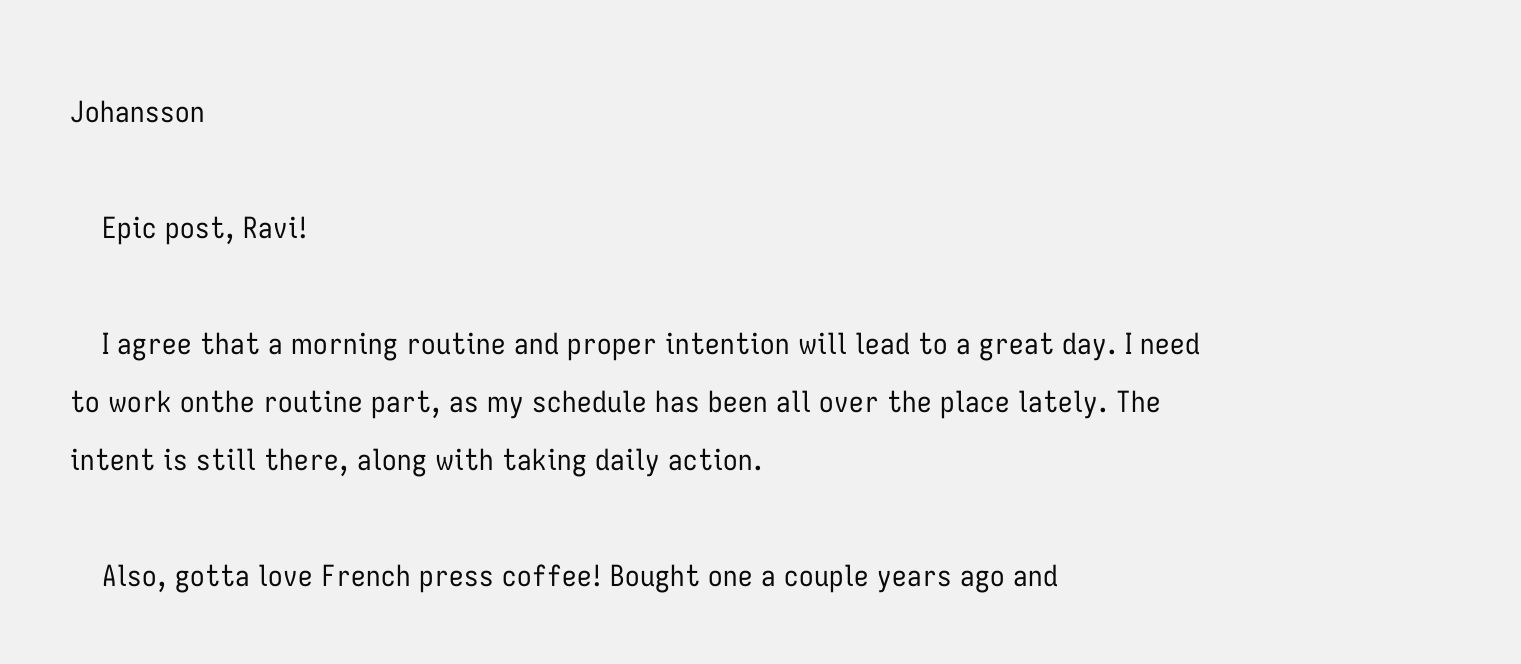Johansson

    Epic post, Ravi!

    I agree that a morning routine and proper intention will lead to a great day. I need to work onthe routine part, as my schedule has been all over the place lately. The intent is still there, along with taking daily action.

    Also, gotta love French press coffee! Bought one a couple years ago and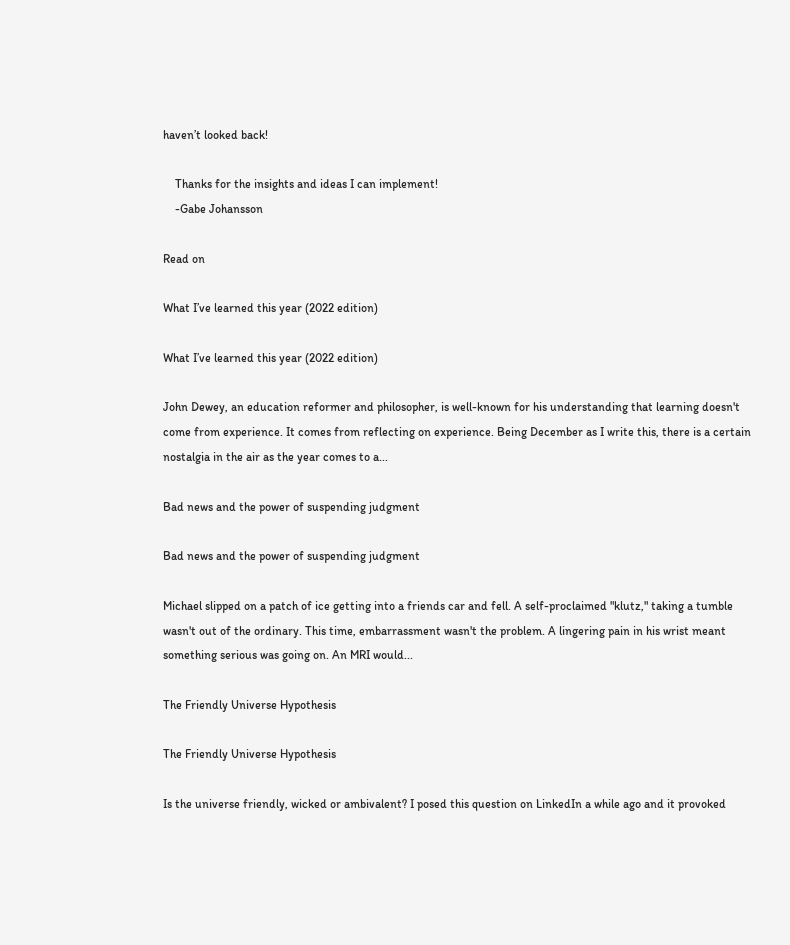haven’t looked back!

    Thanks for the insights and ideas I can implement!
    -Gabe Johansson

Read on

What I’ve learned this year (2022 edition)

What I’ve learned this year (2022 edition)

John Dewey, an education reformer and philosopher, is well-known for his understanding that learning doesn't come from experience. It comes from reflecting on experience. Being December as I write this, there is a certain nostalgia in the air as the year comes to a...

Bad news and the power of suspending judgment

Bad news and the power of suspending judgment

Michael slipped on a patch of ice getting into a friends car and fell. A self-proclaimed "klutz," taking a tumble wasn't out of the ordinary. This time, embarrassment wasn't the problem. A lingering pain in his wrist meant something serious was going on. An MRI would...

The Friendly Universe Hypothesis

The Friendly Universe Hypothesis

Is the universe friendly, wicked or ambivalent? I posed this question on LinkedIn a while ago and it provoked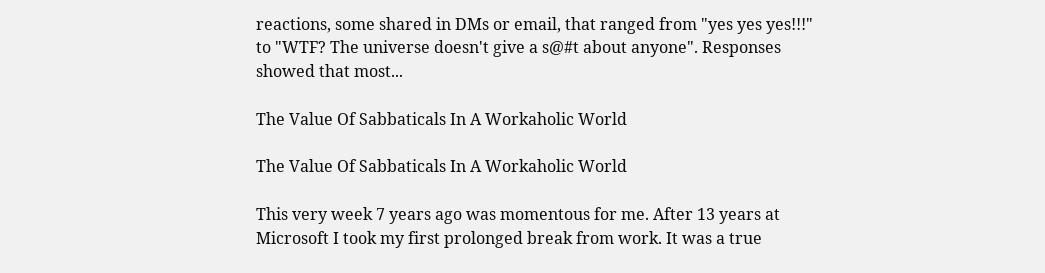reactions, some shared in DMs or email, that ranged from "yes yes yes!!!" to "WTF? The universe doesn't give a s@#t about anyone". Responses showed that most...

The Value Of Sabbaticals In A Workaholic World

The Value Of Sabbaticals In A Workaholic World

This very week 7 years ago was momentous for me. After 13 years at Microsoft I took my first prolonged break from work. It was a true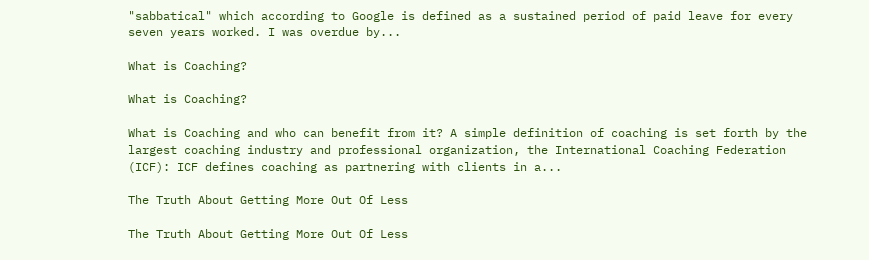"sabbatical" which according to Google is defined as a sustained period of paid leave for every seven years worked. I was overdue by...

What is Coaching?

What is Coaching?

What is Coaching and who can benefit from it? A simple definition of coaching is set forth by the largest coaching industry and professional organization, the International Coaching Federation (ICF): ICF defines coaching as partnering with clients in a...

The Truth About Getting More Out Of Less

The Truth About Getting More Out Of Less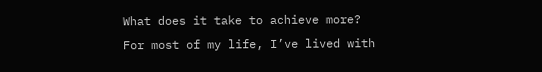What does it take to achieve more? For most of my life, I’ve lived with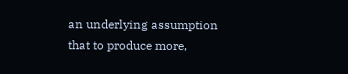an underlying assumption that to produce more,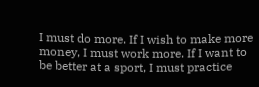I must do more. If I wish to make more money, I must work more. If I want to be better at a sport, I must practice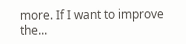more. If I want to improve the...